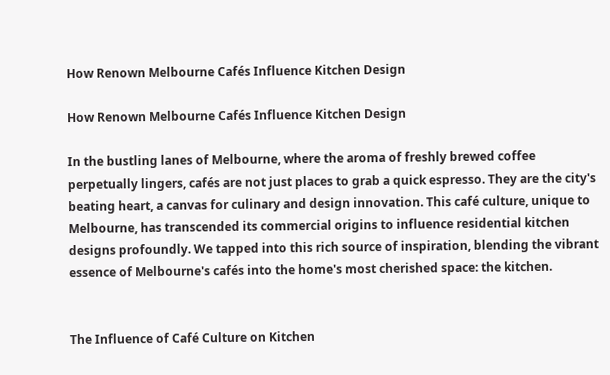How Renown Melbourne Cafés Influence Kitchen Design

How Renown Melbourne Cafés Influence Kitchen Design

In the bustling lanes of Melbourne, where the aroma of freshly brewed coffee perpetually lingers, cafés are not just places to grab a quick espresso. They are the city's beating heart, a canvas for culinary and design innovation. This café culture, unique to Melbourne, has transcended its commercial origins to influence residential kitchen designs profoundly. We tapped into this rich source of inspiration, blending the vibrant essence of Melbourne's cafés into the home's most cherished space: the kitchen.


The Influence of Café Culture on Kitchen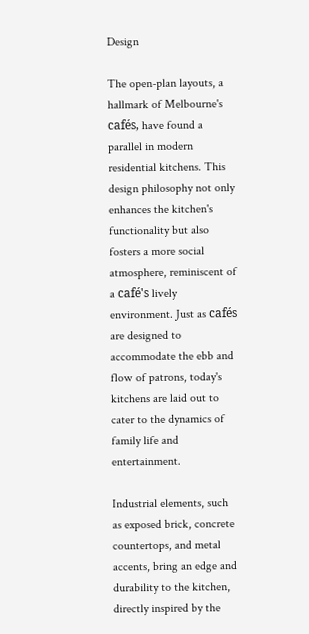Design

The open-plan layouts, a hallmark of Melbourne's cafés, have found a parallel in modern residential kitchens. This design philosophy not only enhances the kitchen's functionality but also fosters a more social atmosphere, reminiscent of a café's lively environment. Just as cafés are designed to accommodate the ebb and flow of patrons, today's kitchens are laid out to cater to the dynamics of family life and entertainment.

Industrial elements, such as exposed brick, concrete countertops, and metal accents, bring an edge and durability to the kitchen, directly inspired by the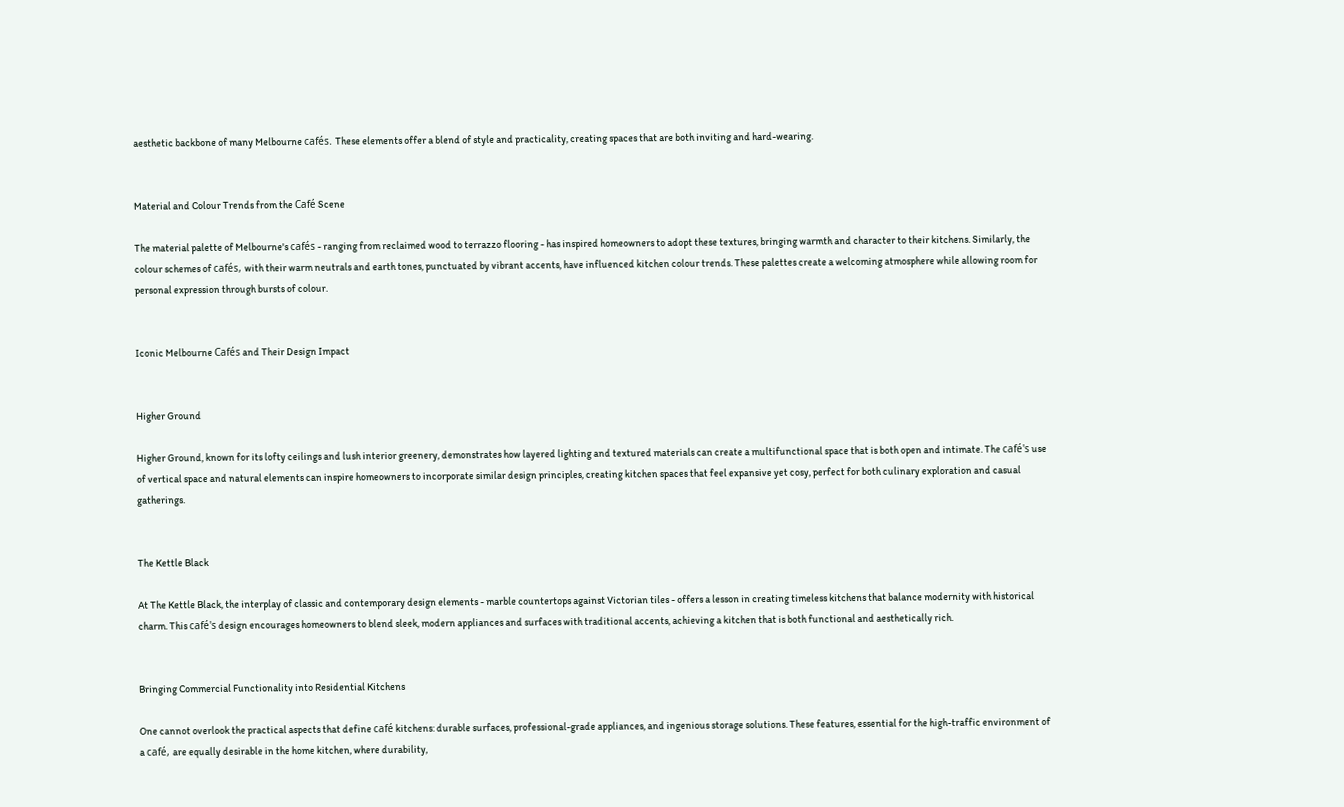aesthetic backbone of many Melbourne cafés. These elements offer a blend of style and practicality, creating spaces that are both inviting and hard-wearing.


Material and Colour Trends from the Café Scene

The material palette of Melbourne's cafés - ranging from reclaimed wood to terrazzo flooring - has inspired homeowners to adopt these textures, bringing warmth and character to their kitchens. Similarly, the colour schemes of cafés, with their warm neutrals and earth tones, punctuated by vibrant accents, have influenced kitchen colour trends. These palettes create a welcoming atmosphere while allowing room for personal expression through bursts of colour.


Iconic Melbourne Cafés and Their Design Impact


Higher Ground

Higher Ground, known for its lofty ceilings and lush interior greenery, demonstrates how layered lighting and textured materials can create a multifunctional space that is both open and intimate. The café's use of vertical space and natural elements can inspire homeowners to incorporate similar design principles, creating kitchen spaces that feel expansive yet cosy, perfect for both culinary exploration and casual gatherings.


The Kettle Black

At The Kettle Black, the interplay of classic and contemporary design elements - marble countertops against Victorian tiles - offers a lesson in creating timeless kitchens that balance modernity with historical charm. This café's design encourages homeowners to blend sleek, modern appliances and surfaces with traditional accents, achieving a kitchen that is both functional and aesthetically rich.


Bringing Commercial Functionality into Residential Kitchens

One cannot overlook the practical aspects that define café kitchens: durable surfaces, professional-grade appliances, and ingenious storage solutions. These features, essential for the high-traffic environment of a café, are equally desirable in the home kitchen, where durability,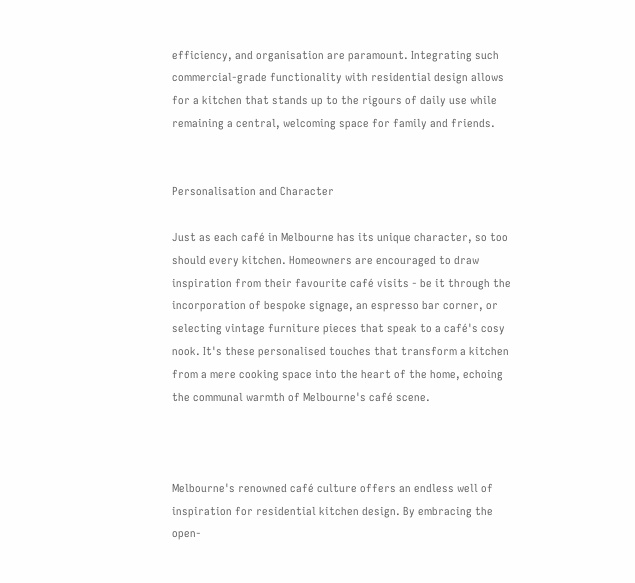efficiency, and organisation are paramount. Integrating such commercial-grade functionality with residential design allows for a kitchen that stands up to the rigours of daily use while remaining a central, welcoming space for family and friends.


Personalisation and Character

Just as each café in Melbourne has its unique character, so too should every kitchen. Homeowners are encouraged to draw inspiration from their favourite café visits - be it through the incorporation of bespoke signage, an espresso bar corner, or selecting vintage furniture pieces that speak to a café's cosy nook. It's these personalised touches that transform a kitchen from a mere cooking space into the heart of the home, echoing the communal warmth of Melbourne's café scene.



Melbourne's renowned café culture offers an endless well of inspiration for residential kitchen design. By embracing the open-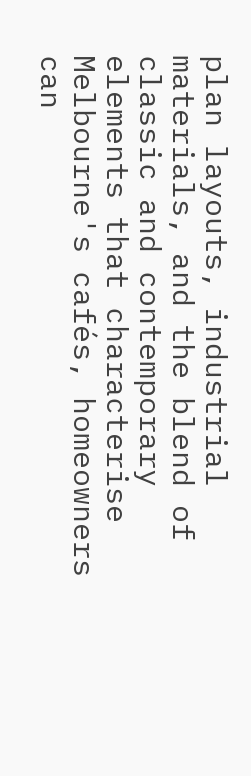plan layouts, industrial materials, and the blend of classic and contemporary elements that characterise Melbourne's cafés, homeowners can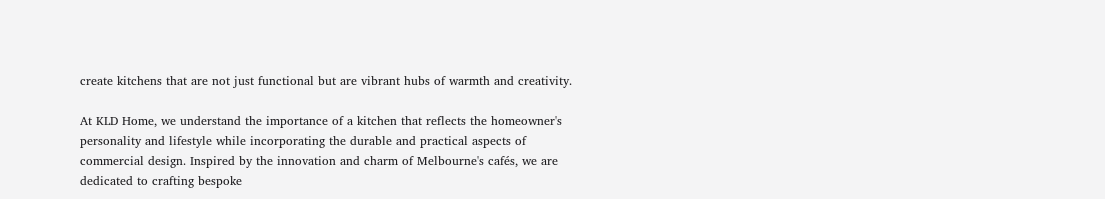create kitchens that are not just functional but are vibrant hubs of warmth and creativity.

At KLD Home, we understand the importance of a kitchen that reflects the homeowner's personality and lifestyle while incorporating the durable and practical aspects of commercial design. Inspired by the innovation and charm of Melbourne's cafés, we are dedicated to crafting bespoke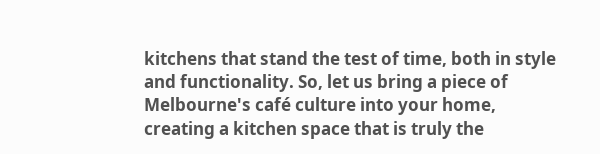kitchens that stand the test of time, both in style and functionality. So, let us bring a piece of Melbourne's café culture into your home, creating a kitchen space that is truly the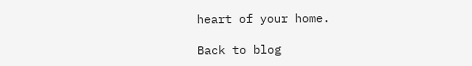heart of your home.

Back to blog